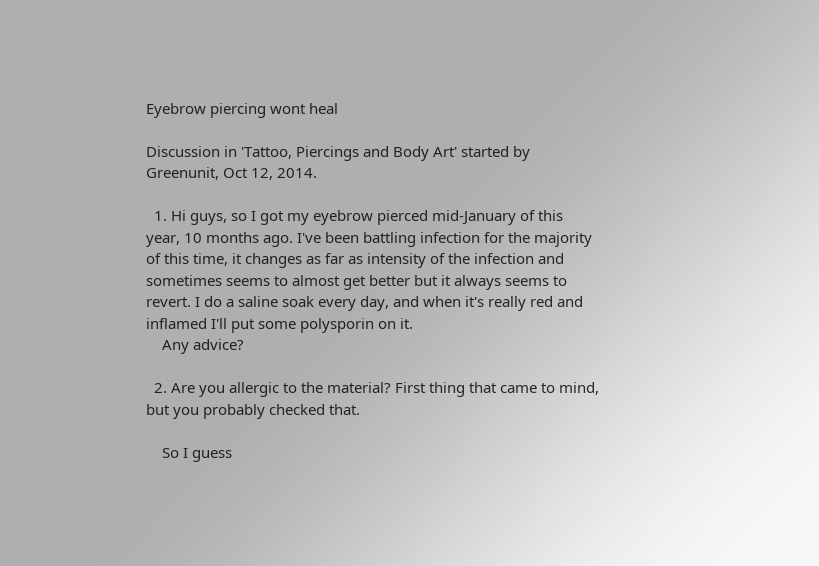Eyebrow piercing wont heal

Discussion in 'Tattoo, Piercings and Body Art' started by Greenunit, Oct 12, 2014.

  1. Hi guys, so I got my eyebrow pierced mid-January of this year, 10 months ago. I've been battling infection for the majority of this time, it changes as far as intensity of the infection and sometimes seems to almost get better but it always seems to revert. I do a saline soak every day, and when it's really red and inflamed I'll put some polysporin on it.
    Any advice?

  2. Are you allergic to the material? First thing that came to mind, but you probably checked that.

    So I guess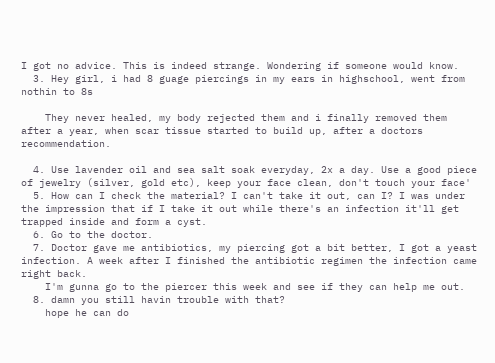I got no advice. This is indeed strange. Wondering if someone would know.
  3. Hey girl, i had 8 guage piercings in my ears in highschool, went from nothin to 8s

    They never healed, my body rejected them and i finally removed them after a year, when scar tissue started to build up, after a doctors recommendation.

  4. Use lavender oil and sea salt soak everyday, 2x a day. Use a good piece of jewelry (silver, gold etc), keep your face clean, don't touch your face'
  5. How can I check the material? I can't take it out, can I? I was under the impression that if I take it out while there's an infection it'll get trapped inside and form a cyst.
  6. Go to the doctor.
  7. Doctor gave me antibiotics, my piercing got a bit better, I got a yeast infection. A week after I finished the antibiotic regimen the infection came right back.
    I'm gunna go to the piercer this week and see if they can help me out.
  8. damn you still havin trouble with that?
    hope he can do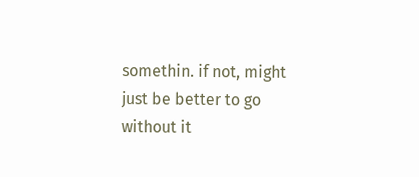somethin. if not, might just be better to go without it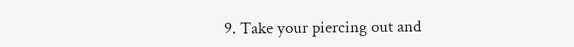9. Take your piercing out and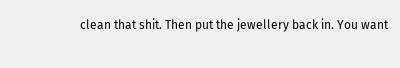clean that shit. Then put the jewellery back in. You want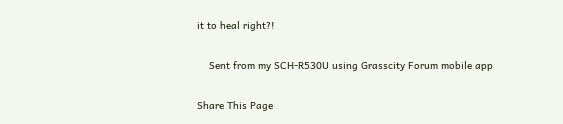it to heal right?!

    Sent from my SCH-R530U using Grasscity Forum mobile app

Share This Page